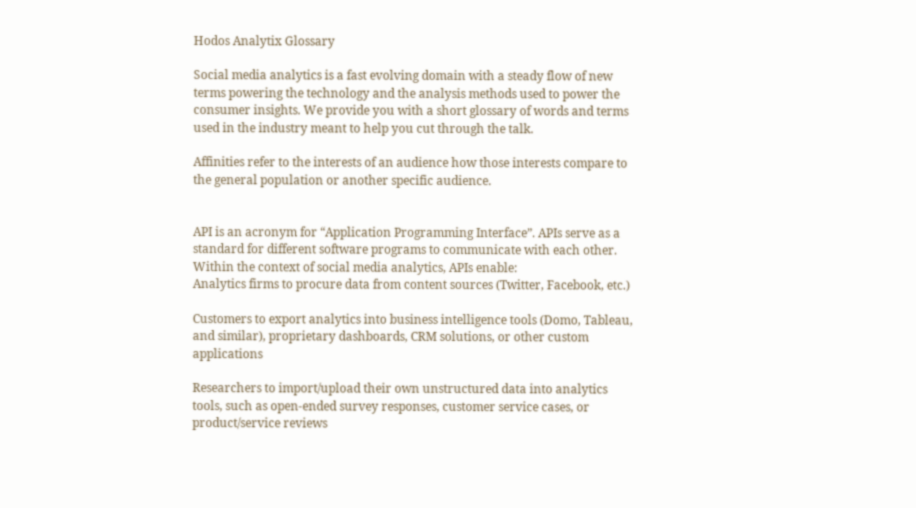Hodos Analytix Glossary

Social media analytics is a fast evolving domain with a steady flow of new terms powering the technology and the analysis methods used to power the consumer insights. We provide you with a short glossary of words and terms used in the industry meant to help you cut through the talk.

Affinities refer to the interests of an audience how those interests compare to the general population or another specific audience.


API is an acronym for “Application Programming Interface”. APIs serve as a standard for different software programs to communicate with each other. Within the context of social media analytics, APIs enable:
Analytics firms to procure data from content sources (Twitter, Facebook, etc.)

Customers to export analytics into business intelligence tools (Domo, Tableau, and similar), proprietary dashboards, CRM solutions, or other custom applications

Researchers to import/upload their own unstructured data into analytics tools, such as open-ended survey responses, customer service cases, or product/service reviews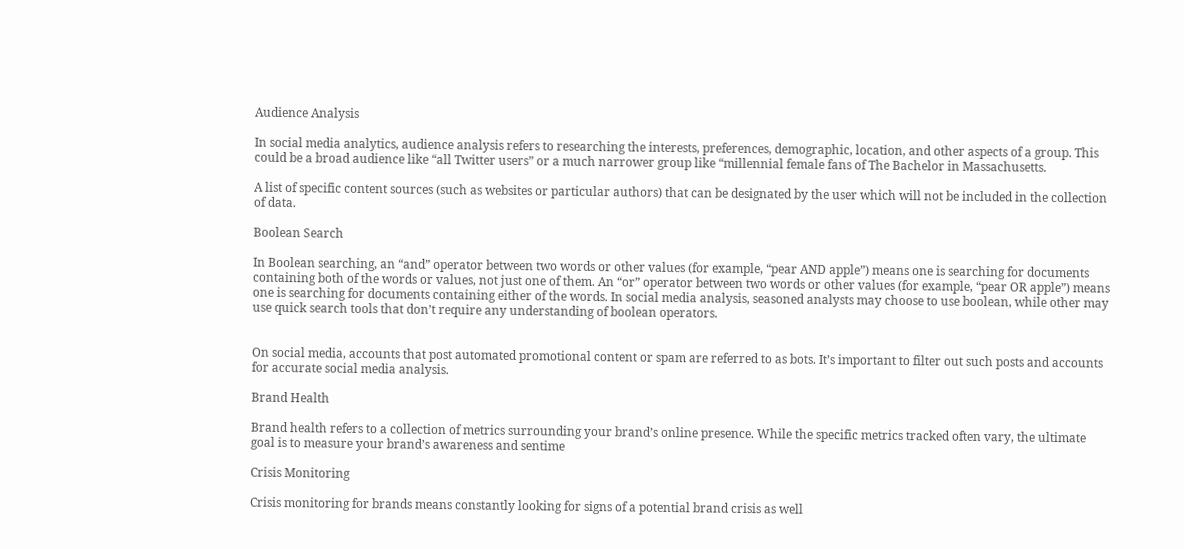Audience Analysis

In social media analytics, audience analysis refers to researching the interests, preferences, demographic, location, and other aspects of a group. This could be a broad audience like “all Twitter users” or a much narrower group like “millennial female fans of The Bachelor in Massachusetts.

A list of specific content sources (such as websites or particular authors) that can be designated by the user which will not be included in the collection of data.

Boolean Search

In Boolean searching, an “and” operator between two words or other values (for example, “pear AND apple”) means one is searching for documents containing both of the words or values, not just one of them. An “or” operator between two words or other values (for example, “pear OR apple”) means one is searching for documents containing either of the words. In social media analysis, seasoned analysts may choose to use boolean, while other may use quick search tools that don’t require any understanding of boolean operators.


On social media, accounts that post automated promotional content or spam are referred to as bots. It’s important to filter out such posts and accounts for accurate social media analysis.

Brand Health

Brand health refers to a collection of metrics surrounding your brand’s online presence. While the specific metrics tracked often vary, the ultimate goal is to measure your brand’s awareness and sentime

Crisis Monitoring

Crisis monitoring for brands means constantly looking for signs of a potential brand crisis as well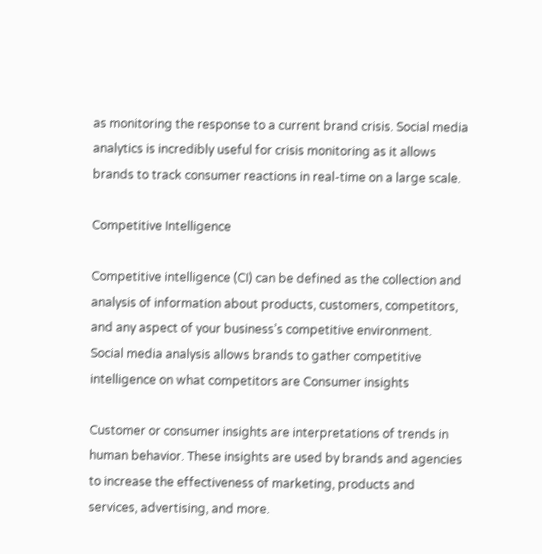as monitoring the response to a current brand crisis. Social media analytics is incredibly useful for crisis monitoring as it allows brands to track consumer reactions in real-time on a large scale.

Competitive Intelligence

Competitive intelligence (CI) can be defined as the collection and analysis of information about products, customers, competitors, and any aspect of your business’s competitive environment. Social media analysis allows brands to gather competitive intelligence on what competitors are Consumer insights

Customer or consumer insights are interpretations of trends in human behavior. These insights are used by brands and agencies to increase the effectiveness of marketing, products and services, advertising, and more.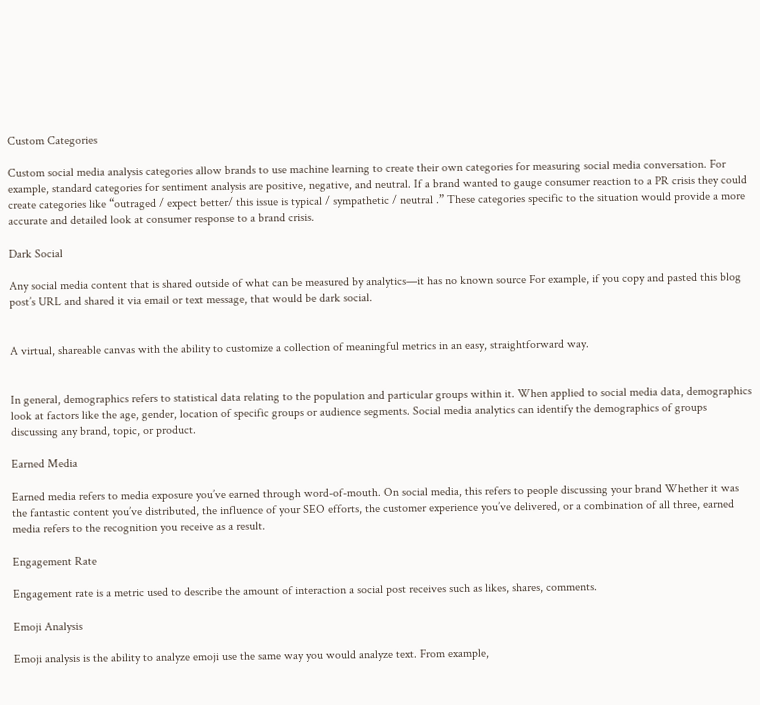Custom Categories

Custom social media analysis categories allow brands to use machine learning to create their own categories for measuring social media conversation. For example, standard categories for sentiment analysis are positive, negative, and neutral. If a brand wanted to gauge consumer reaction to a PR crisis they could create categories like “outraged / expect better/ this issue is typical / sympathetic / neutral .” These categories specific to the situation would provide a more accurate and detailed look at consumer response to a brand crisis.

Dark Social

Any social media content that is shared outside of what can be measured by analytics—it has no known source For example, if you copy and pasted this blog post’s URL and shared it via email or text message, that would be dark social.


A virtual, shareable canvas with the ability to customize a collection of meaningful metrics in an easy, straightforward way.


In general, demographics refers to statistical data relating to the population and particular groups within it. When applied to social media data, demographics look at factors like the age, gender, location of specific groups or audience segments. Social media analytics can identify the demographics of groups discussing any brand, topic, or product.

Earned Media

Earned media refers to media exposure you’ve earned through word-of-mouth. On social media, this refers to people discussing your brand Whether it was the fantastic content you’ve distributed, the influence of your SEO efforts, the customer experience you’ve delivered, or a combination of all three, earned media refers to the recognition you receive as a result.

Engagement Rate

Engagement rate is a metric used to describe the amount of interaction a social post receives such as likes, shares, comments.

Emoji Analysis

Emoji analysis is the ability to analyze emoji use the same way you would analyze text. From example,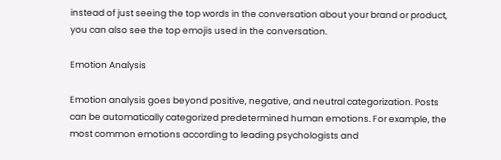instead of just seeing the top words in the conversation about your brand or product, you can also see the top emojis used in the conversation.

Emotion Analysis

Emotion analysis goes beyond positive, negative, and neutral categorization. Posts can be automatically categorized predetermined human emotions. For example, the most common emotions according to leading psychologists and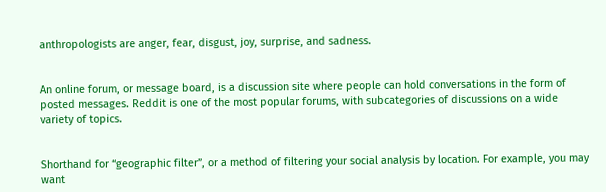anthropologists are anger, fear, disgust, joy, surprise, and sadness.


An online forum, or message board, is a discussion site where people can hold conversations in the form of posted messages. Reddit is one of the most popular forums, with subcategories of discussions on a wide variety of topics.


Shorthand for “geographic filter”, or a method of filtering your social analysis by location. For example, you may want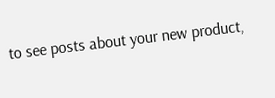to see posts about your new product,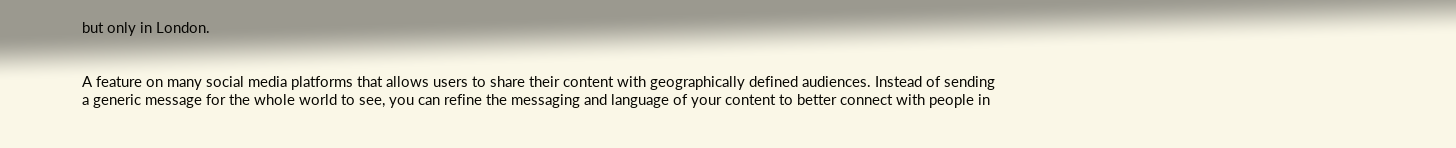but only in London.


A feature on many social media platforms that allows users to share their content with geographically defined audiences. Instead of sending a generic message for the whole world to see, you can refine the messaging and language of your content to better connect with people in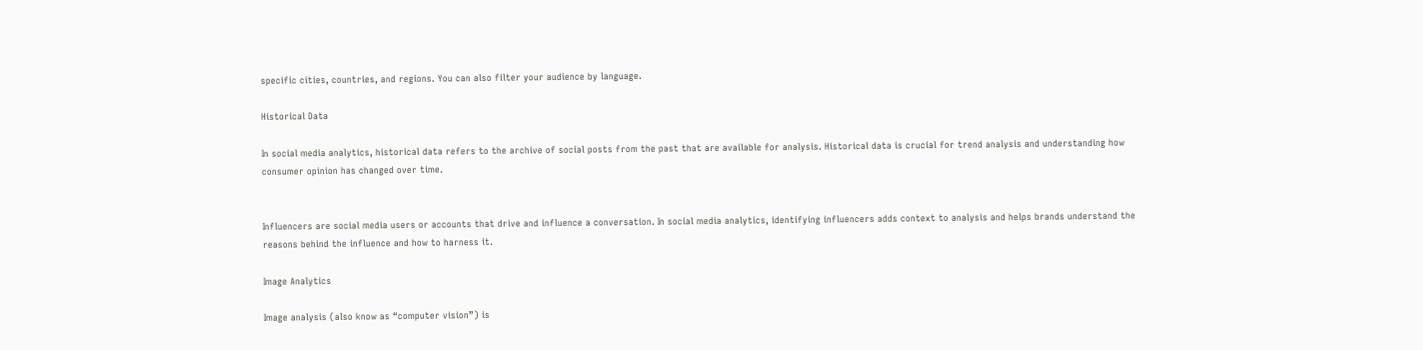specific cities, countries, and regions. You can also filter your audience by language.

Historical Data

In social media analytics, historical data refers to the archive of social posts from the past that are available for analysis. Historical data is crucial for trend analysis and understanding how consumer opinion has changed over time.


Influencers are social media users or accounts that drive and influence a conversation. In social media analytics, identifying influencers adds context to analysis and helps brands understand the reasons behind the influence and how to harness it.

Image Analytics

Image analysis (also know as “computer vision”) is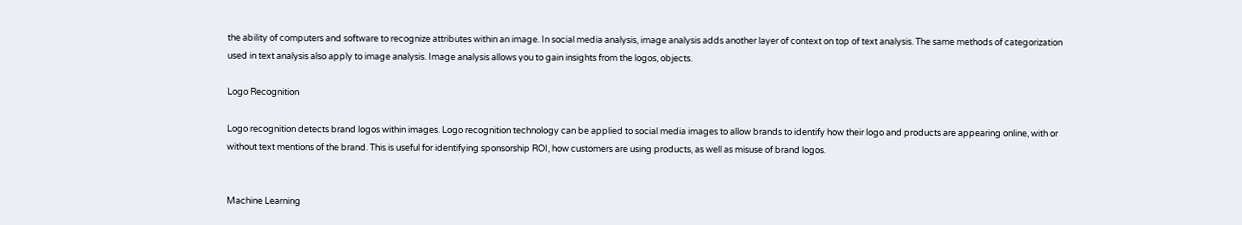the ability of computers and software to recognize attributes within an image. In social media analysis, image analysis adds another layer of context on top of text analysis. The same methods of categorization used in text analysis also apply to image analysis. Image analysis allows you to gain insights from the logos, objects.

Logo Recognition

Logo recognition detects brand logos within images. Logo recognition technology can be applied to social media images to allow brands to identify how their logo and products are appearing online, with or without text mentions of the brand. This is useful for identifying sponsorship ROI, how customers are using products, as well as misuse of brand logos.


Machine Learning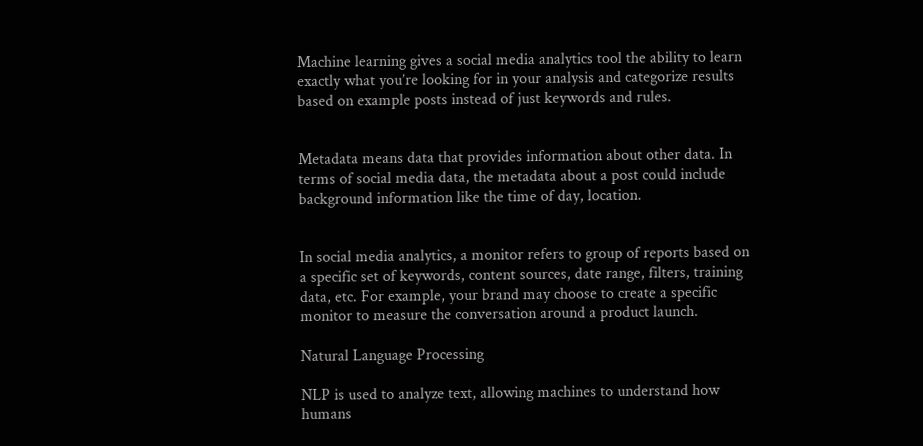Machine learning gives a social media analytics tool the ability to learn exactly what you’re looking for in your analysis and categorize results based on example posts instead of just keywords and rules.


Metadata means data that provides information about other data. In terms of social media data, the metadata about a post could include background information like the time of day, location.


In social media analytics, a monitor refers to group of reports based on a specific set of keywords, content sources, date range, filters, training data, etc. For example, your brand may choose to create a specific monitor to measure the conversation around a product launch.

Natural Language Processing

NLP is used to analyze text, allowing machines to understand how humans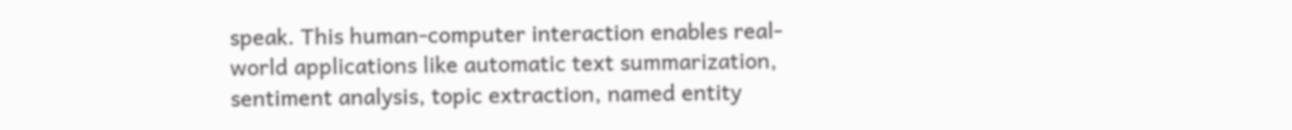speak. This human-computer interaction enables real-world applications like automatic text summarization, sentiment analysis, topic extraction, named entity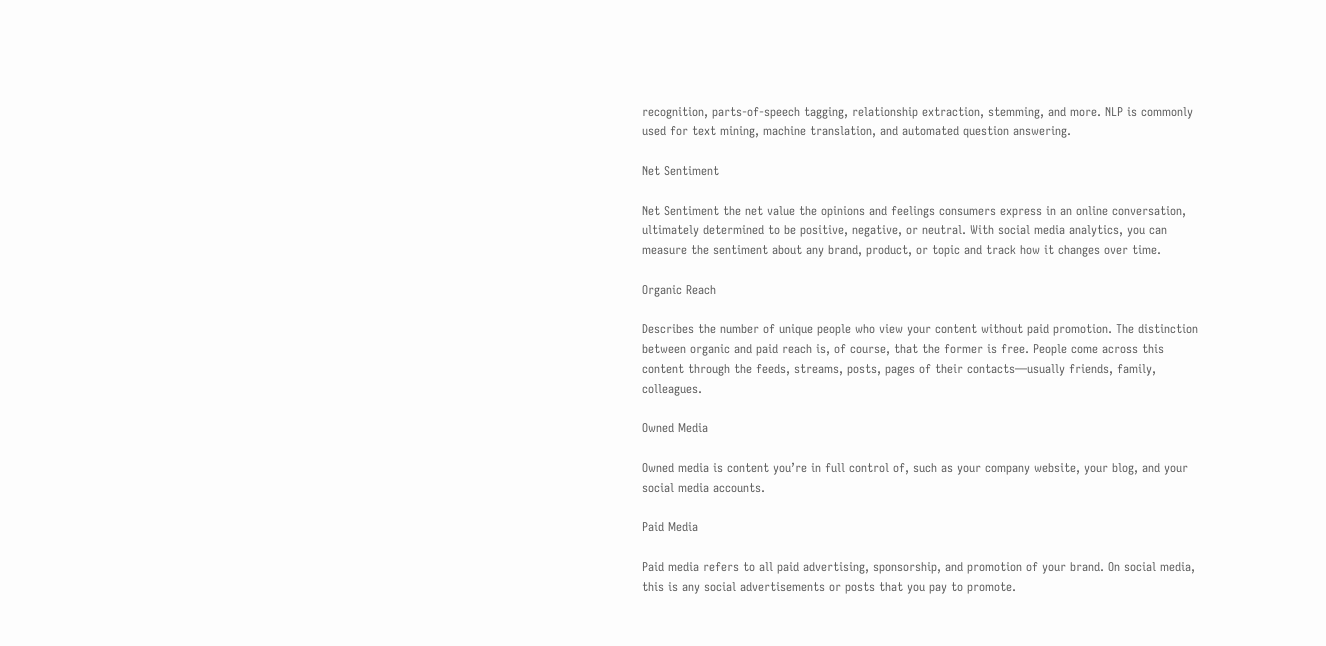recognition, parts-of-speech tagging, relationship extraction, stemming, and more. NLP is commonly used for text mining, machine translation, and automated question answering.

Net Sentiment

Net Sentiment the net value the opinions and feelings consumers express in an online conversation, ultimately determined to be positive, negative, or neutral. With social media analytics, you can measure the sentiment about any brand, product, or topic and track how it changes over time.

Organic Reach

Describes the number of unique people who view your content without paid promotion. The distinction between organic and paid reach is, of course, that the former is free. People come across this content through the feeds, streams, posts, pages of their contacts—usually friends, family, colleagues.

Owned Media

Owned media is content you’re in full control of, such as your company website, your blog, and your social media accounts.

Paid Media

Paid media refers to all paid advertising, sponsorship, and promotion of your brand. On social media, this is any social advertisements or posts that you pay to promote.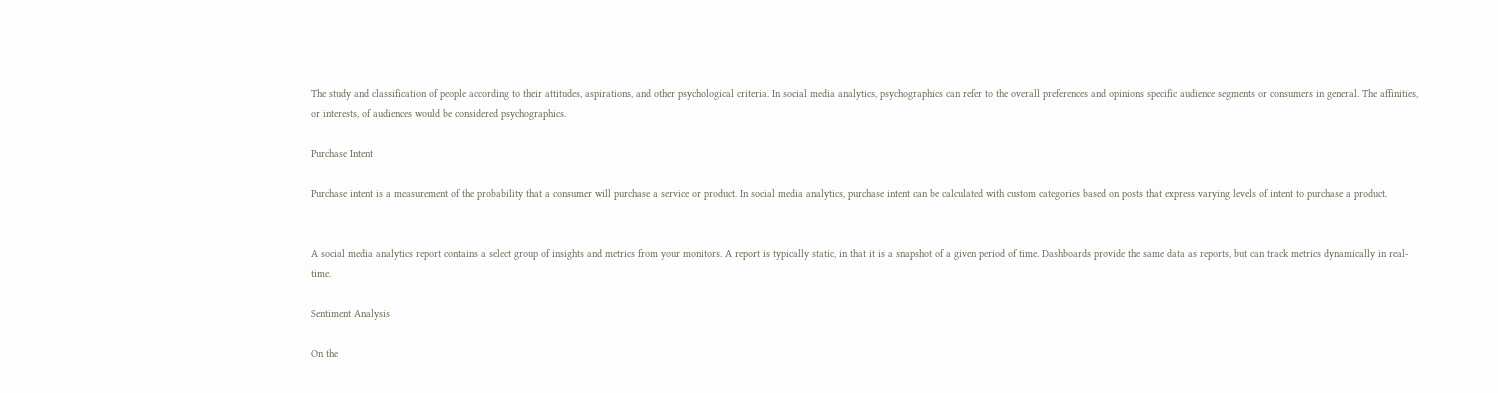The study and classification of people according to their attitudes, aspirations, and other psychological criteria. In social media analytics, psychographics can refer to the overall preferences and opinions specific audience segments or consumers in general. The affinities, or interests, of audiences would be considered psychographics.

Purchase Intent

Purchase intent is a measurement of the probability that a consumer will purchase a service or product. In social media analytics, purchase intent can be calculated with custom categories based on posts that express varying levels of intent to purchase a product.


A social media analytics report contains a select group of insights and metrics from your monitors. A report is typically static, in that it is a snapshot of a given period of time. Dashboards provide the same data as reports, but can track metrics dynamically in real-time.

Sentiment Analysis

On the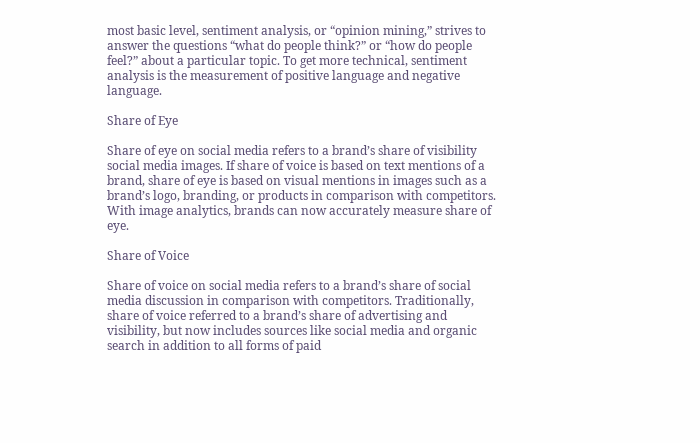most basic level, sentiment analysis, or “opinion mining,” strives to answer the questions “what do people think?” or “how do people feel?” about a particular topic. To get more technical, sentiment analysis is the measurement of positive language and negative language.

Share of Eye

Share of eye on social media refers to a brand’s share of visibility social media images. If share of voice is based on text mentions of a brand, share of eye is based on visual mentions in images such as a brand’s logo, branding, or products in comparison with competitors. With image analytics, brands can now accurately measure share of eye.

Share of Voice

Share of voice on social media refers to a brand’s share of social media discussion in comparison with competitors. Traditionally, share of voice referred to a brand’s share of advertising and visibility, but now includes sources like social media and organic search in addition to all forms of paid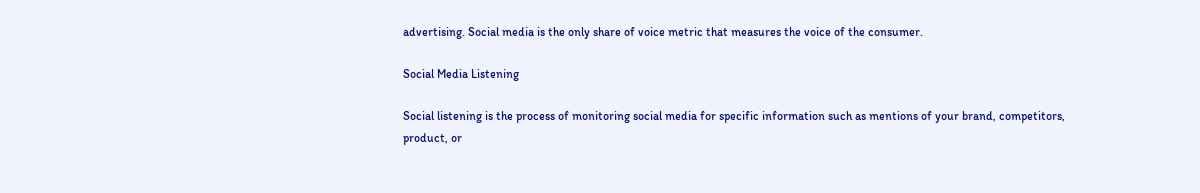advertising. Social media is the only share of voice metric that measures the voice of the consumer.

Social Media Listening

Social listening is the process of monitoring social media for specific information such as mentions of your brand, competitors, product, or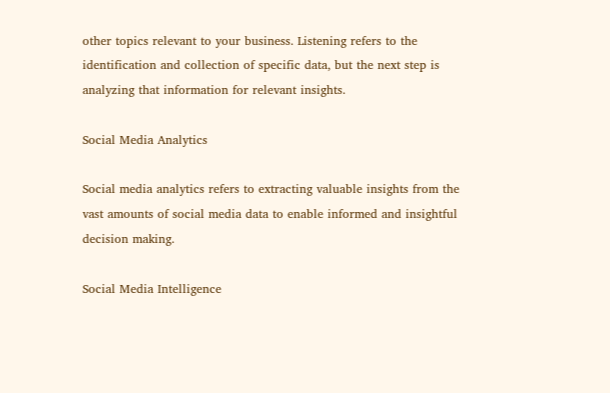other topics relevant to your business. Listening refers to the identification and collection of specific data, but the next step is analyzing that information for relevant insights.

Social Media Analytics

Social media analytics refers to extracting valuable insights from the vast amounts of social media data to enable informed and insightful decision making.

Social Media Intelligence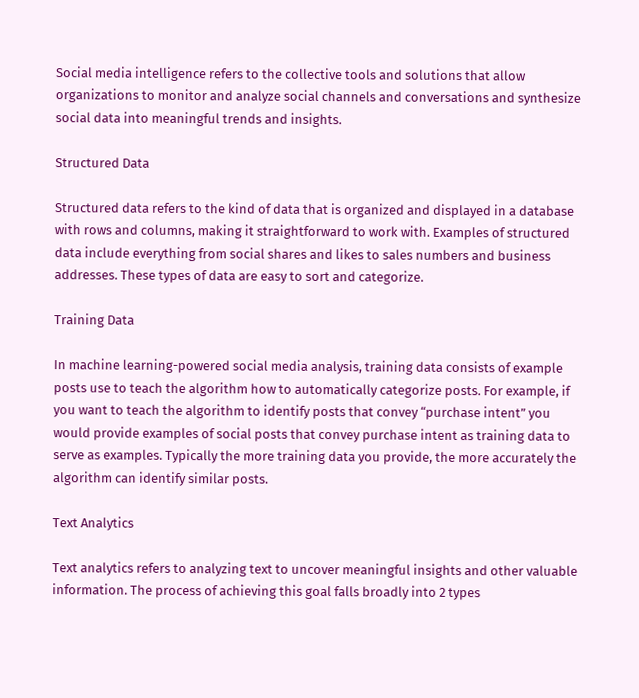Social media intelligence refers to the collective tools and solutions that allow organizations to monitor and analyze social channels and conversations and synthesize social data into meaningful trends and insights.

Structured Data

Structured data refers to the kind of data that is organized and displayed in a database with rows and columns, making it straightforward to work with. Examples of structured data include everything from social shares and likes to sales numbers and business addresses. These types of data are easy to sort and categorize.

Training Data

In machine learning-powered social media analysis, training data consists of example posts use to teach the algorithm how to automatically categorize posts. For example, if you want to teach the algorithm to identify posts that convey “purchase intent” you would provide examples of social posts that convey purchase intent as training data to serve as examples. Typically the more training data you provide, the more accurately the algorithm can identify similar posts.

Text Analytics

Text analytics refers to analyzing text to uncover meaningful insights and other valuable information. The process of achieving this goal falls broadly into 2 types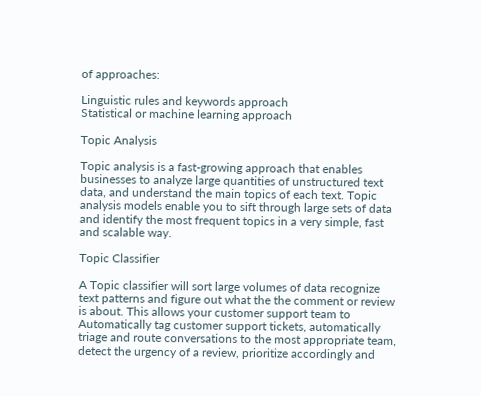of approaches:

Linguistic rules and keywords approach
Statistical or machine learning approach

Topic Analysis

Topic analysis is a fast-growing approach that enables businesses to analyze large quantities of unstructured text data, and understand the main topics of each text. Topic analysis models enable you to sift through large sets of data and identify the most frequent topics in a very simple, fast and scalable way.

Topic Classifier

A Topic classifier will sort large volumes of data recognize text patterns and figure out what the the comment or review is about. This allows your customer support team to Automatically tag customer support tickets, automatically triage and route conversations to the most appropriate team, detect the urgency of a review, prioritize accordingly and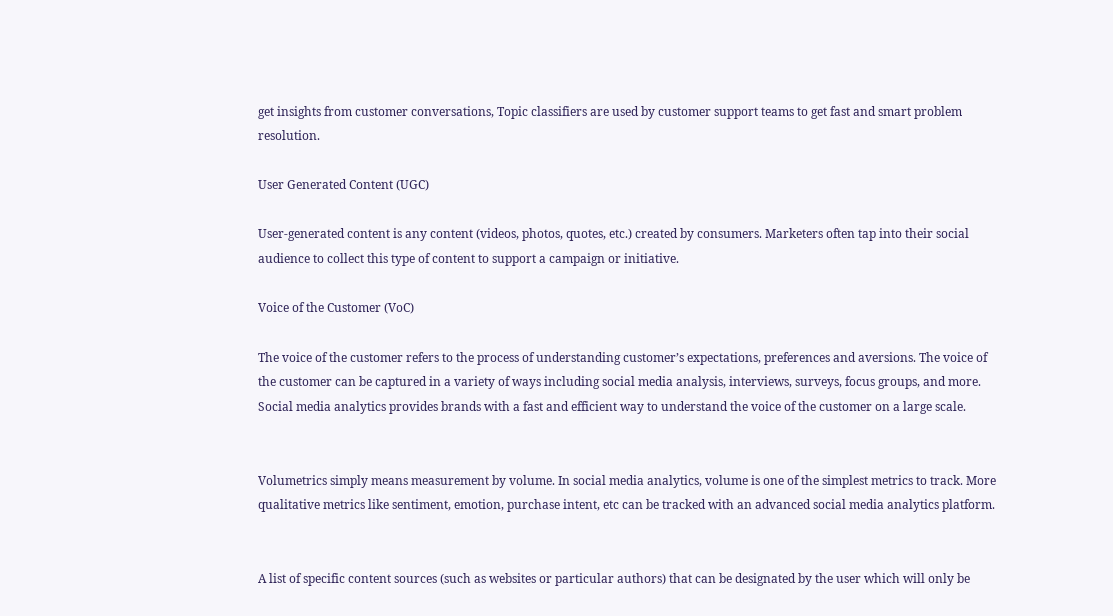get insights from customer conversations, Topic classifiers are used by customer support teams to get fast and smart problem resolution.

User Generated Content (UGC)

User-generated content is any content (videos, photos, quotes, etc.) created by consumers. Marketers often tap into their social audience to collect this type of content to support a campaign or initiative.

Voice of the Customer (VoC)

The voice of the customer refers to the process of understanding customer’s expectations, preferences and aversions. The voice of the customer can be captured in a variety of ways including social media analysis, interviews, surveys, focus groups, and more. Social media analytics provides brands with a fast and efficient way to understand the voice of the customer on a large scale.


Volumetrics simply means measurement by volume. In social media analytics, volume is one of the simplest metrics to track. More qualitative metrics like sentiment, emotion, purchase intent, etc can be tracked with an advanced social media analytics platform.


A list of specific content sources (such as websites or particular authors) that can be designated by the user which will only be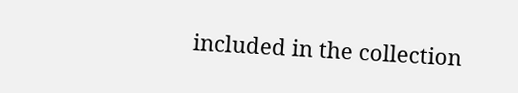included in the collection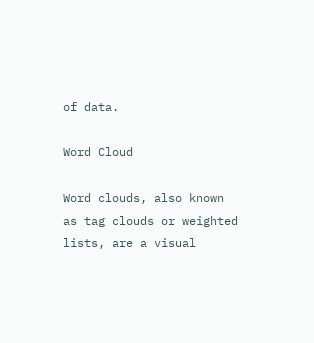of data.

Word Cloud

Word clouds, also known as tag clouds or weighted lists, are a visual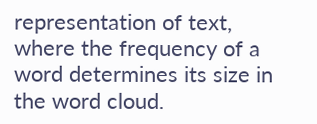representation of text, where the frequency of a word determines its size in the word cloud.